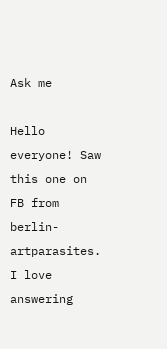Ask me

Hello everyone! Saw this one on FB from berlin-artparasites. I love answering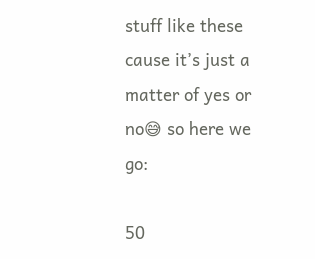stuff like these cause it’s just a matter of yes or no😅 so here we go:

50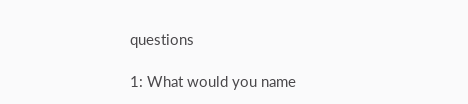questions

1: What would you name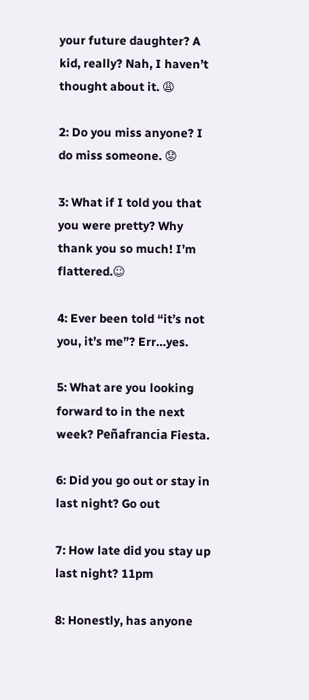your future daughter? A kid, really? Nah, I haven’t thought about it. 😩

2: Do you miss anyone? I do miss someone. 😟

3: What if I told you that you were pretty? Why thank you so much! I’m flattered.☺

4: Ever been told “it’s not you, it’s me”? Err…yes.

5: What are you looking forward to in the next week? Peñafrancia Fiesta.

6: Did you go out or stay in last night? Go out

7: How late did you stay up last night? 11pm

8: Honestly, has anyone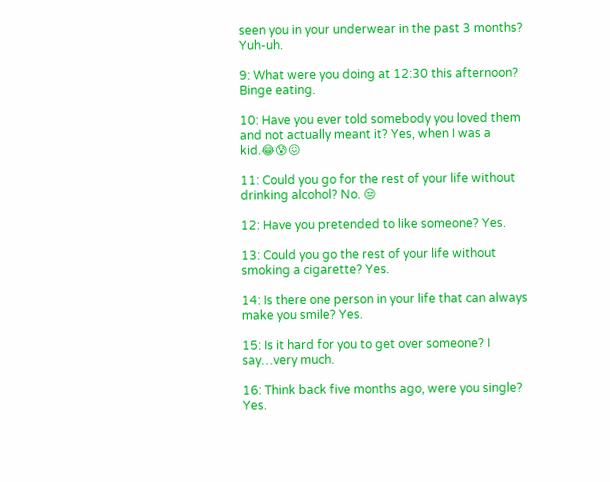seen you in your underwear in the past 3 months? Yuh-uh.

9: What were you doing at 12:30 this afternoon? Binge eating.

10: Have you ever told somebody you loved them and not actually meant it? Yes, when I was a kid.😂😰😖

11: Could you go for the rest of your life without drinking alcohol? No. 😒

12: Have you pretended to like someone? Yes.

13: Could you go the rest of your life without smoking a cigarette? Yes.

14: Is there one person in your life that can always make you smile? Yes.

15: Is it hard for you to get over someone? I say…very much.

16: Think back five months ago, were you single? Yes.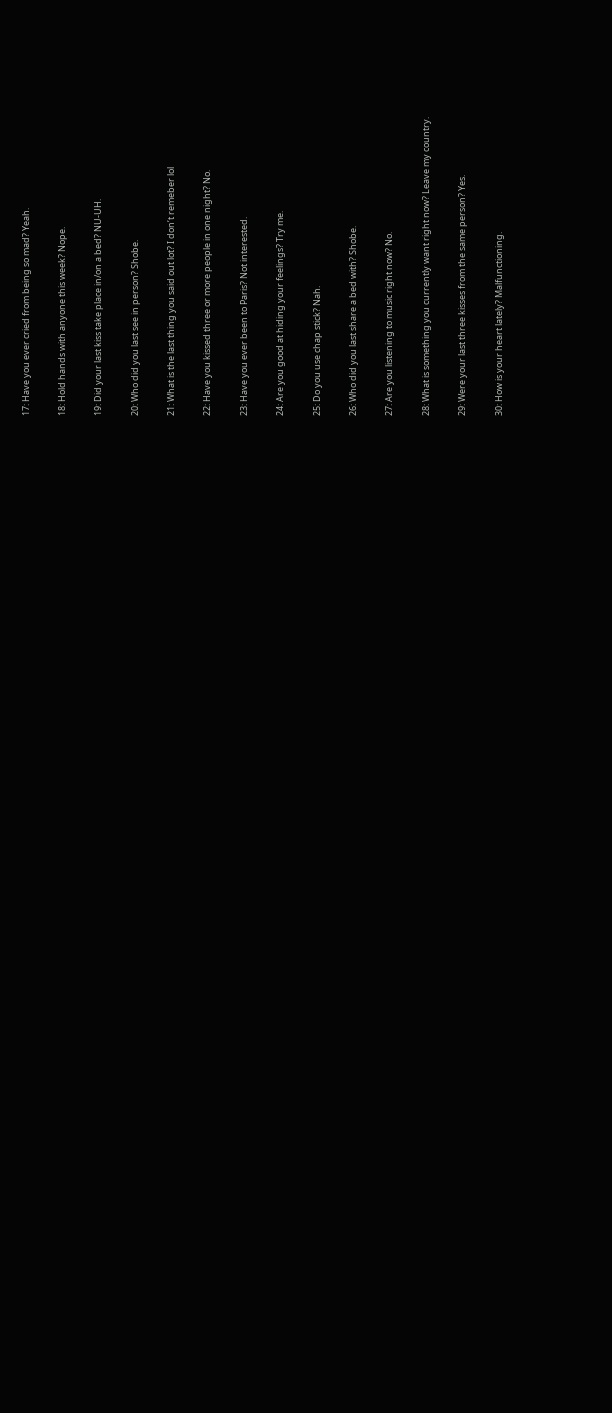17: Have you ever cried from being so mad? Yeah.

18: Hold hands with anyone this week? Nope.

19: Did your last kiss take place in/on a bed? NU-UH.

20: Who did you last see in person? Shobe.

21: What is the last thing you said out lot? I don’t remeber lol

22: Have you kissed three or more people in one night? No.

23: Have you ever been to Paris? Not interested.

24: Are you good at hiding your feelings? Try me.

25: Do you use chap stick? Nah.

26: Who did you last share a bed with? Shobe.

27: Are you listening to music right now? No.

28: What is something you currently want right now? Leave my country.

29: Were your last three kisses from the same person? Yes.

30: How is your heart lately? Malfunctioning.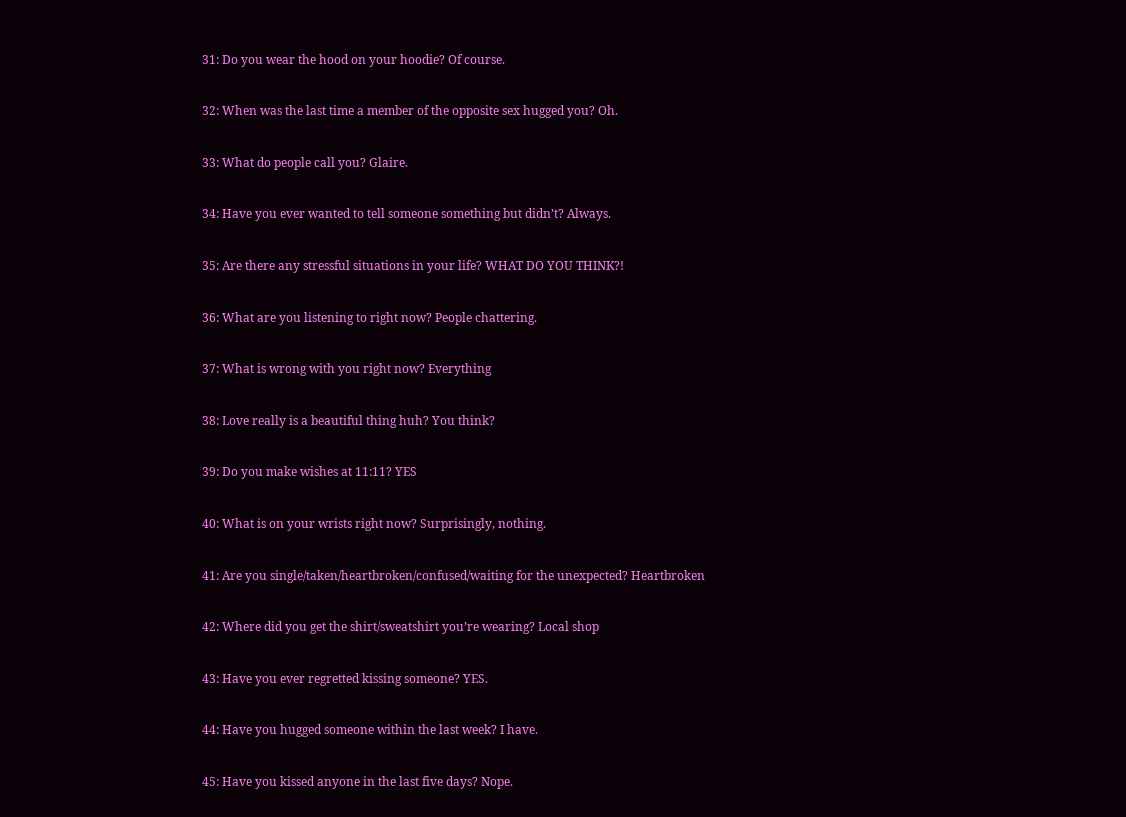31: Do you wear the hood on your hoodie? Of course.

32: When was the last time a member of the opposite sex hugged you? Oh.

33: What do people call you? Glaire.

34: Have you ever wanted to tell someone something but didn’t? Always.

35: Are there any stressful situations in your life? WHAT DO YOU THINK?!

36: What are you listening to right now? People chattering.

37: What is wrong with you right now? Everything

38: Love really is a beautiful thing huh? You think?

39: Do you make wishes at 11:11? YES

40: What is on your wrists right now? Surprisingly, nothing.

41: Are you single/taken/heartbroken/confused/waiting for the unexpected? Heartbroken

42: Where did you get the shirt/sweatshirt you’re wearing? Local shop

43: Have you ever regretted kissing someone? YES.

44: Have you hugged someone within the last week? I have.

45: Have you kissed anyone in the last five days? Nope.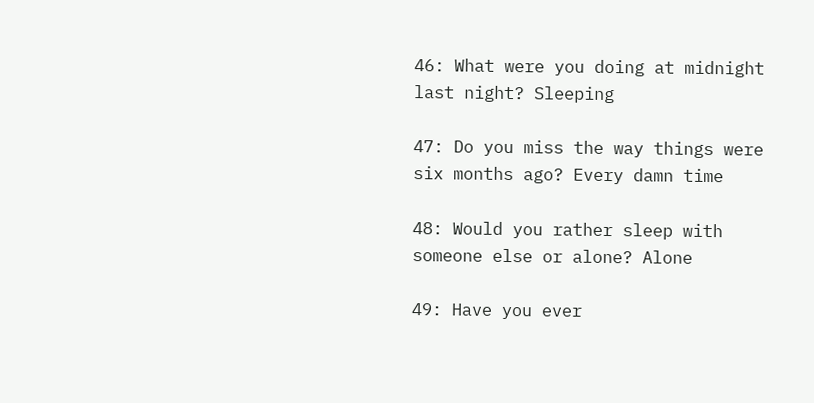46: What were you doing at midnight last night? Sleeping

47: Do you miss the way things were six months ago? Every damn time

48: Would you rather sleep with someone else or alone? Alone

49: Have you ever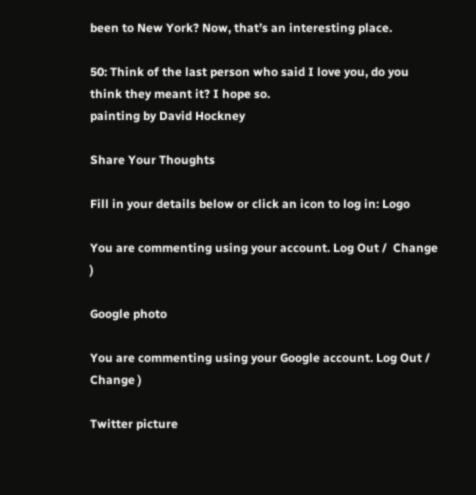been to New York? Now, that’s an interesting place.

50: Think of the last person who said I love you, do you think they meant it? I hope so.
painting by David Hockney

Share Your Thoughts

Fill in your details below or click an icon to log in: Logo

You are commenting using your account. Log Out /  Change )

Google photo

You are commenting using your Google account. Log Out /  Change )

Twitter picture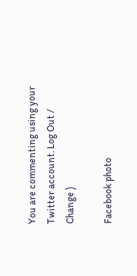You are commenting using your Twitter account. Log Out /  Change )

Facebook photo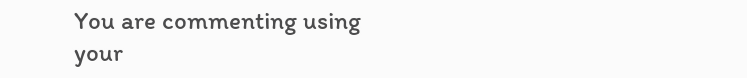You are commenting using your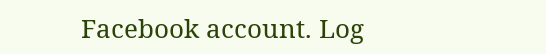Facebook account. Log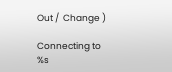Out /  Change )

Connecting to %s